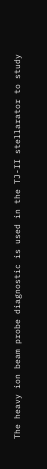The heavy ion beam probe diagnostic is used in the TJ-II stellarator to study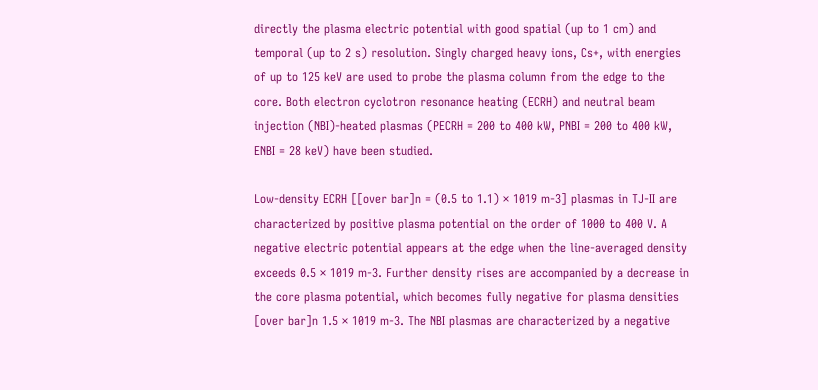directly the plasma electric potential with good spatial (up to 1 cm) and temporal (up to 2 s) resolution. Singly charged heavy ions, Cs+, with energies of up to 125 keV are used to probe the plasma column from the edge to the core. Both electron cyclotron resonance heating (ECRH) and neutral beam injection (NBI)-heated plasmas (PECRH = 200 to 400 kW, PNBI = 200 to 400 kW, ENBI = 28 keV) have been studied.

Low-density ECRH [[over bar]n = (0.5 to 1.1) × 1019 m-3] plasmas in TJ-II are characterized by positive plasma potential on the order of 1000 to 400 V. A negative electric potential appears at the edge when the line-averaged density exceeds 0.5 × 1019 m-3. Further density rises are accompanied by a decrease in the core plasma potential, which becomes fully negative for plasma densities [over bar]n 1.5 × 1019 m-3. The NBI plasmas are characterized by a negative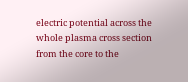electric potential across the whole plasma cross section from the core to the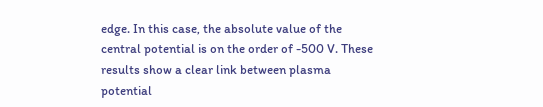edge. In this case, the absolute value of the central potential is on the order of -500 V. These results show a clear link between plasma potential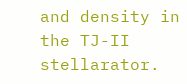and density in the TJ-II stellarator.